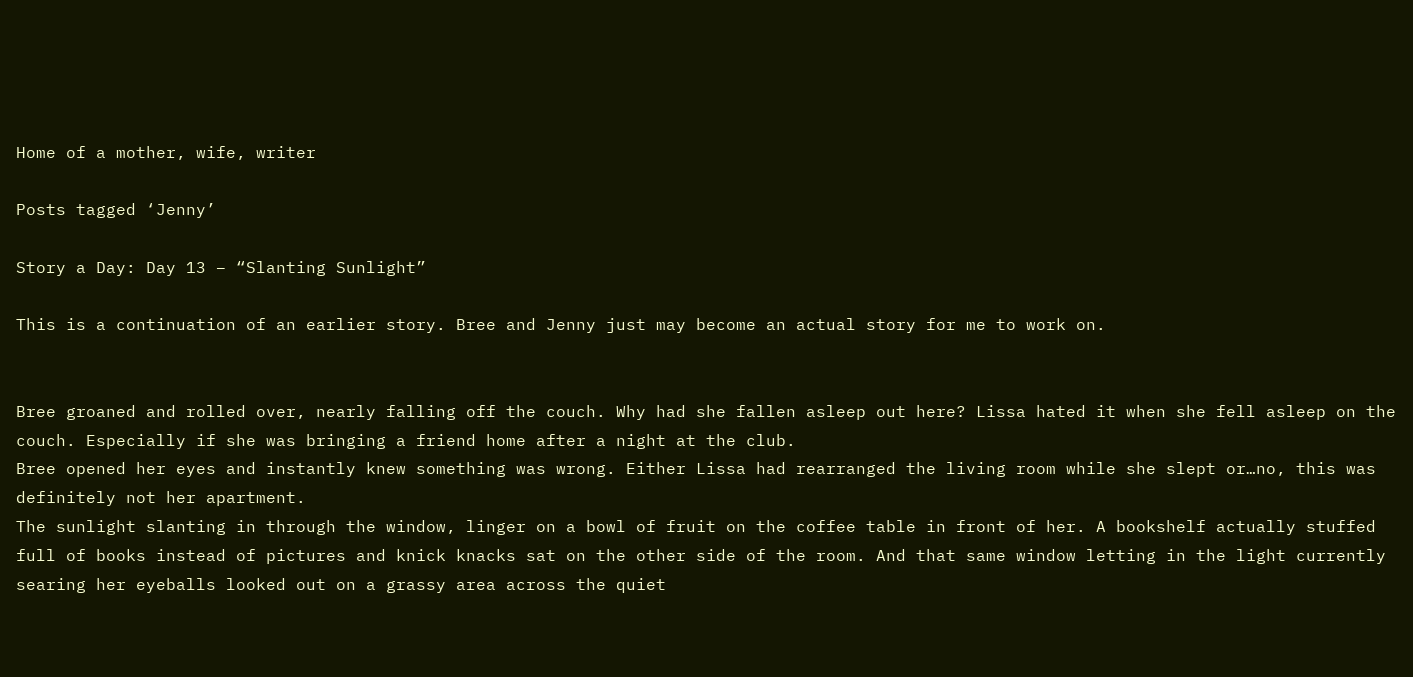Home of a mother, wife, writer

Posts tagged ‘Jenny’

Story a Day: Day 13 – “Slanting Sunlight”

This is a continuation of an earlier story. Bree and Jenny just may become an actual story for me to work on.


Bree groaned and rolled over, nearly falling off the couch. Why had she fallen asleep out here? Lissa hated it when she fell asleep on the couch. Especially if she was bringing a friend home after a night at the club.
Bree opened her eyes and instantly knew something was wrong. Either Lissa had rearranged the living room while she slept or…no, this was definitely not her apartment.
The sunlight slanting in through the window, linger on a bowl of fruit on the coffee table in front of her. A bookshelf actually stuffed full of books instead of pictures and knick knacks sat on the other side of the room. And that same window letting in the light currently searing her eyeballs looked out on a grassy area across the quiet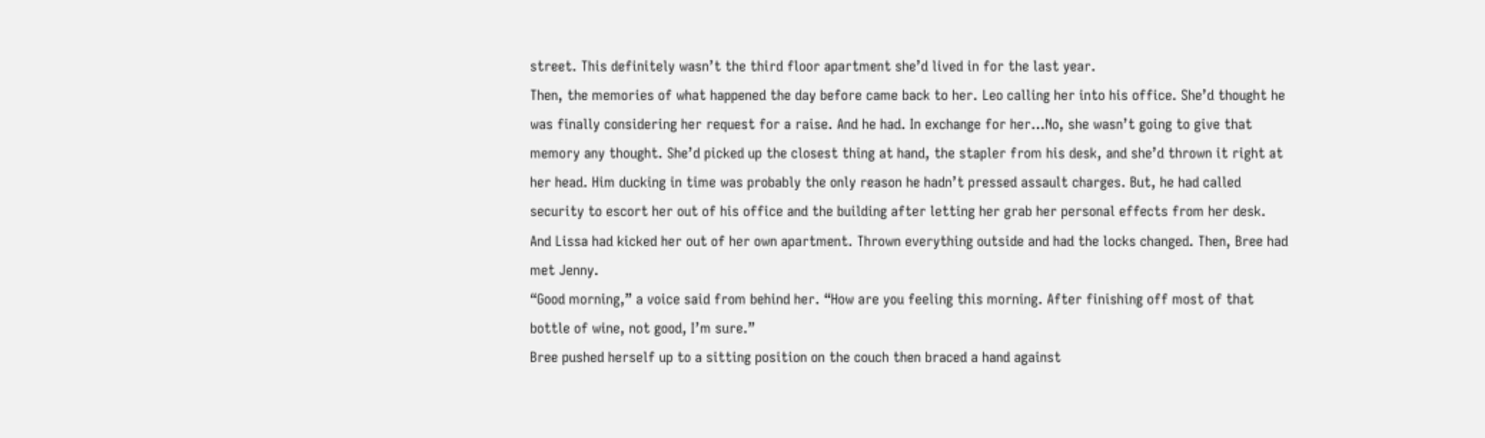street. This definitely wasn’t the third floor apartment she’d lived in for the last year.
Then, the memories of what happened the day before came back to her. Leo calling her into his office. She’d thought he was finally considering her request for a raise. And he had. In exchange for her…No, she wasn’t going to give that memory any thought. She’d picked up the closest thing at hand, the stapler from his desk, and she’d thrown it right at her head. Him ducking in time was probably the only reason he hadn’t pressed assault charges. But, he had called security to escort her out of his office and the building after letting her grab her personal effects from her desk.
And Lissa had kicked her out of her own apartment. Thrown everything outside and had the locks changed. Then, Bree had met Jenny.
“Good morning,” a voice said from behind her. “How are you feeling this morning. After finishing off most of that bottle of wine, not good, I’m sure.”
Bree pushed herself up to a sitting position on the couch then braced a hand against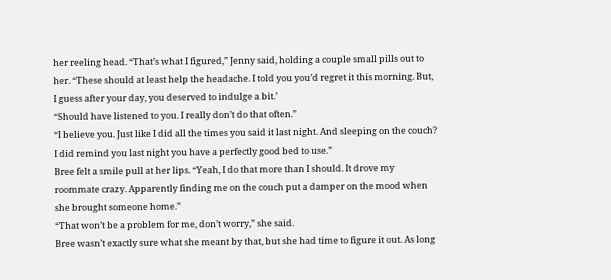her reeling head. “That’s what I figured,” Jenny said, holding a couple small pills out to her. “These should at least help the headache. I told you you’d regret it this morning. But, I guess after your day, you deserved to indulge a bit.’
“Should have listened to you. I really don’t do that often.”
“I believe you. Just like I did all the times you said it last night. And sleeping on the couch? I did remind you last night you have a perfectly good bed to use.”
Bree felt a smile pull at her lips. “Yeah, I do that more than I should. It drove my roommate crazy. Apparently finding me on the couch put a damper on the mood when she brought someone home.”
“That won’t be a problem for me, don’t worry,” she said.
Bree wasn’t exactly sure what she meant by that, but she had time to figure it out. As long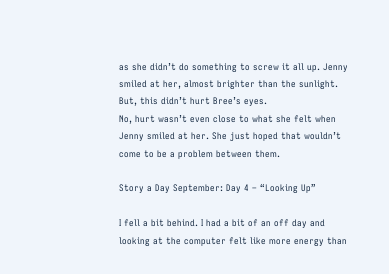as she didn’t do something to screw it all up. Jenny smiled at her, almost brighter than the sunlight. But, this didn’t hurt Bree’s eyes.
No, hurt wasn’t even close to what she felt when Jenny smiled at her. She just hoped that wouldn’t come to be a problem between them.

Story a Day September: Day 4 – “Looking Up”

I fell a bit behind. I had a bit of an off day and looking at the computer felt like more energy than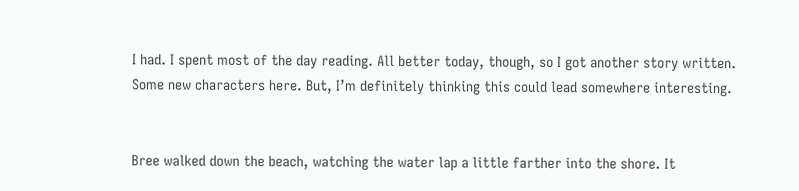I had. I spent most of the day reading. All better today, though, so I got another story written. Some new characters here. But, I’m definitely thinking this could lead somewhere interesting.


Bree walked down the beach, watching the water lap a little farther into the shore. It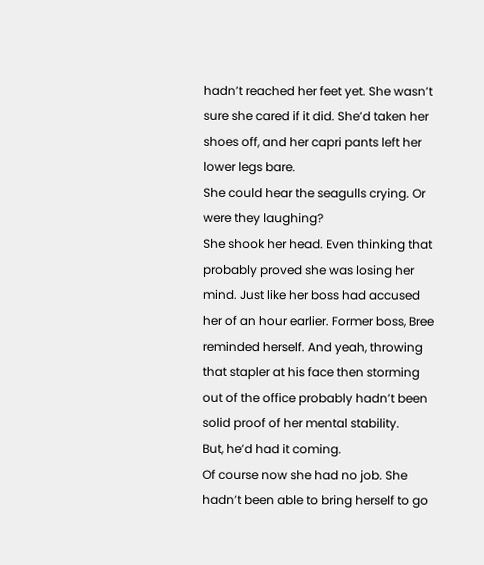hadn’t reached her feet yet. She wasn’t sure she cared if it did. She’d taken her shoes off, and her capri pants left her lower legs bare.
She could hear the seagulls crying. Or were they laughing?
She shook her head. Even thinking that probably proved she was losing her mind. Just like her boss had accused her of an hour earlier. Former boss, Bree reminded herself. And yeah, throwing that stapler at his face then storming out of the office probably hadn’t been solid proof of her mental stability.
But, he’d had it coming.
Of course now she had no job. She hadn’t been able to bring herself to go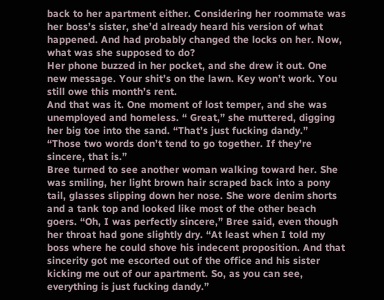back to her apartment either. Considering her roommate was her boss’s sister, she’d already heard his version of what happened. And had probably changed the locks on her. Now, what was she supposed to do?
Her phone buzzed in her pocket, and she drew it out. One new message. Your shit’s on the lawn. Key won’t work. You still owe this month’s rent.
And that was it. One moment of lost temper, and she was unemployed and homeless. “ Great,” she muttered, digging her big toe into the sand. “That’s just fucking dandy.”
“Those two words don’t tend to go together. If they’re sincere, that is.”
Bree turned to see another woman walking toward her. She was smiling, her light brown hair scraped back into a pony tail, glasses slipping down her nose. She wore denim shorts and a tank top and looked like most of the other beach goers. “Oh, I was perfectly sincere,” Bree said, even though her throat had gone slightly dry. “At least when I told my boss where he could shove his indecent proposition. And that sincerity got me escorted out of the office and his sister kicking me out of our apartment. So, as you can see, everything is just fucking dandy.”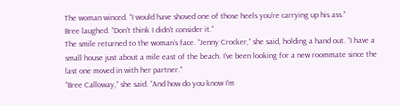The woman winced. “I would have shoved one of those heels you’re carrying up his ass.”
Bree laughed. “Don’t think I didn’t consider it.”
The smile returned to the woman’s face. “Jenny Crocker,” she said, holding a hand out. “I have a small house just about a mile east of the beach. I’ve been looking for a new roommate since the last one moved in with her partner.”
“Bree Calloway,” she said. “And how do you know I’m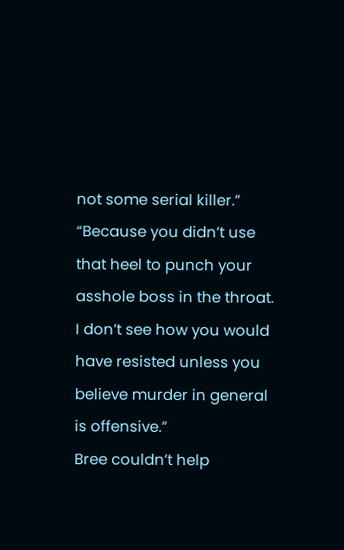not some serial killer.”
“Because you didn’t use that heel to punch your asshole boss in the throat. I don’t see how you would have resisted unless you believe murder in general is offensive.”
Bree couldn’t help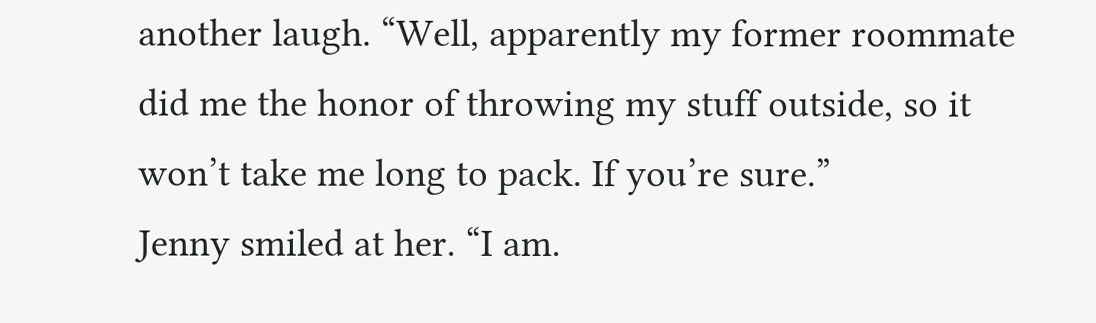another laugh. “Well, apparently my former roommate did me the honor of throwing my stuff outside, so it won’t take me long to pack. If you’re sure.”
Jenny smiled at her. “I am.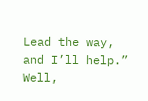Lead the way, and I’ll help.”
Well,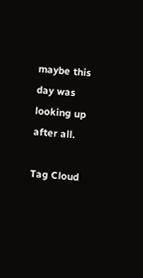maybe this day was looking up after all.

Tag Cloud